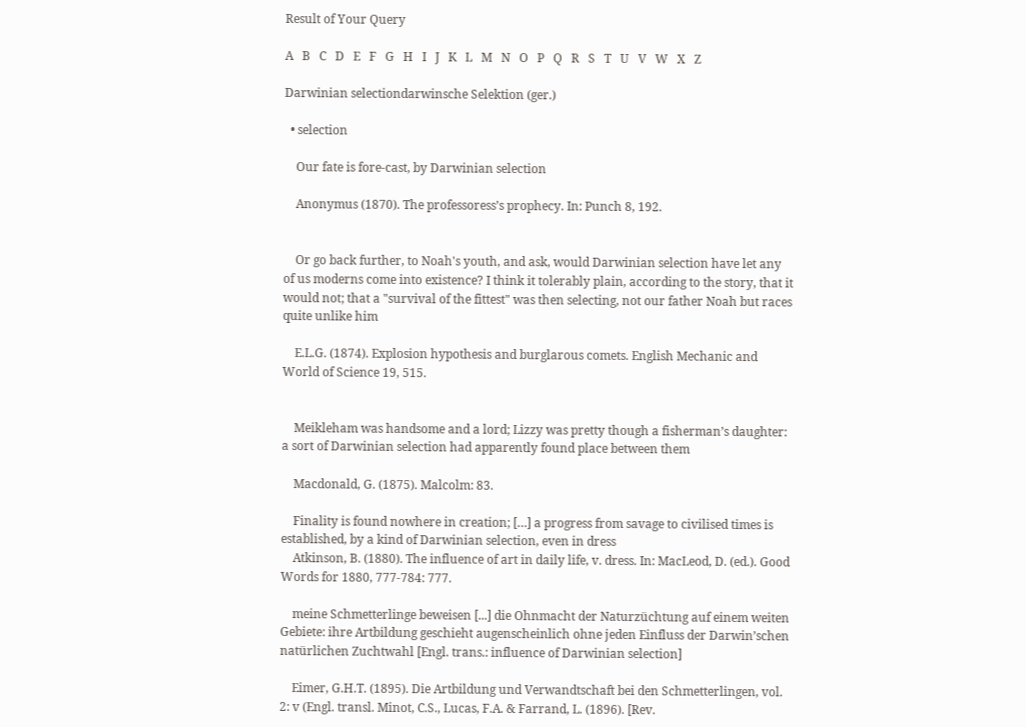Result of Your Query

A   B   C   D   E   F   G   H   I   J   K   L   M   N   O   P   Q   R   S   T   U   V   W   X   Z

Darwinian selectiondarwinsche Selektion (ger.)

  • selection

    Our fate is fore-cast, by Darwinian selection

    Anonymus (1870). The professoress’s prophecy. In: Punch 8, 192.


    Or go back further, to Noah's youth, and ask, would Darwinian selection have let any of us moderns come into existence? I think it tolerably plain, according to the story, that it would not; that a "survival of the fittest" was then selecting, not our father Noah but races quite unlike him

    E.L.G. (1874). Explosion hypothesis and burglarous comets. English Mechanic and World of Science 19, 515.


    Meikleham was handsome and a lord; Lizzy was pretty though a fisherman’s daughter: a sort of Darwinian selection had apparently found place between them

    Macdonald, G. (1875). Malcolm: 83.

    Finality is found nowhere in creation; […] a progress from savage to civilised times is established, by a kind of Darwinian selection, even in dress
    Atkinson, B. (1880). The influence of art in daily life, v. dress. In: MacLeod, D. (ed.). Good Words for 1880, 777-784: 777.

    meine Schmetterlinge beweisen [...] die Ohnmacht der Naturzüchtung auf einem weiten Gebiete: ihre Artbildung geschieht augenscheinlich ohne jeden Einfluss der Darwin’schen natürlichen Zuchtwahl [Engl. trans.: influence of Darwinian selection]

    Eimer, G.H.T. (1895). Die Artbildung und Verwandtschaft bei den Schmetterlingen, vol. 2: v (Engl. transl. Minot, C.S., Lucas, F.A. & Farrand, L. (1896). [Rev.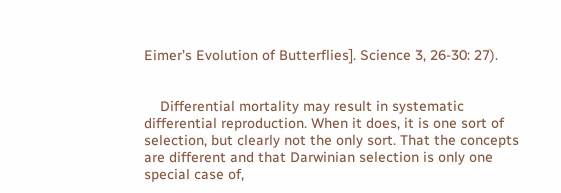Eimer’s Evolution of Butterflies]. Science 3, 26-30: 27).


    Differential mortality may result in systematic differential reproduction. When it does, it is one sort of selection, but clearly not the only sort. That the concepts are different and that Darwinian selection is only one special case of,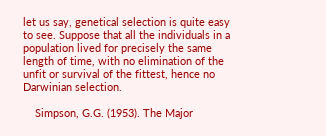let us say, genetical selection is quite easy to see. Suppose that all the individuals in a population lived for precisely the same length of time, with no elimination of the unfit or survival of the fittest, hence no Darwinian selection.

    Simpson, G.G. (1953). The Major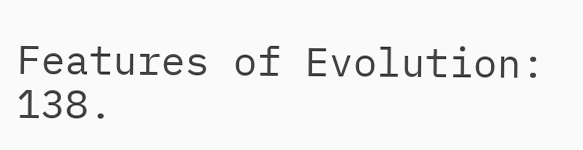Features of Evolution: 138.